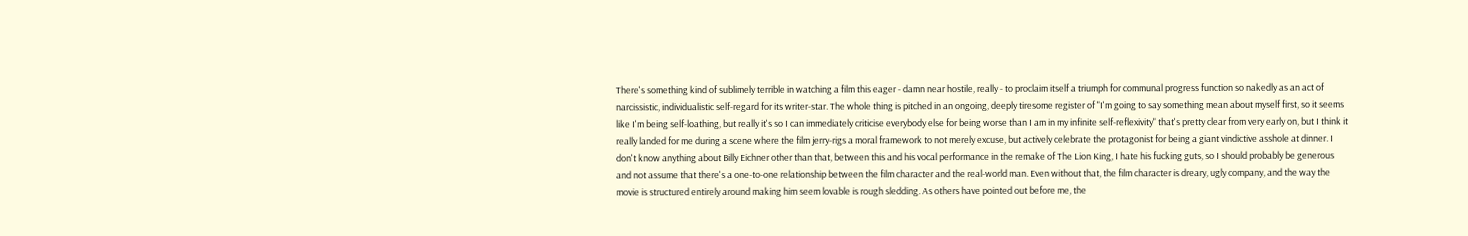There's something kind of sublimely terrible in watching a film this eager - damn near hostile, really - to proclaim itself a triumph for communal progress function so nakedly as an act of narcissistic, individualistic self-regard for its writer-star. The whole thing is pitched in an ongoing, deeply tiresome register of "I'm going to say something mean about myself first, so it seems like I'm being self-loathing, but really it's so I can immediately criticise everybody else for being worse than I am in my infinite self-reflexivity" that's pretty clear from very early on, but I think it really landed for me during a scene where the film jerry-rigs a moral framework to not merely excuse, but actively celebrate the protagonist for being a giant vindictive asshole at dinner. I don't know anything about Billy Eichner other than that, between this and his vocal performance in the remake of The Lion King, I hate his fucking guts, so I should probably be generous and not assume that there's a one-to-one relationship between the film character and the real-world man. Even without that, the film character is dreary, ugly company, and the way the movie is structured entirely around making him seem lovable is rough sledding. As others have pointed out before me, the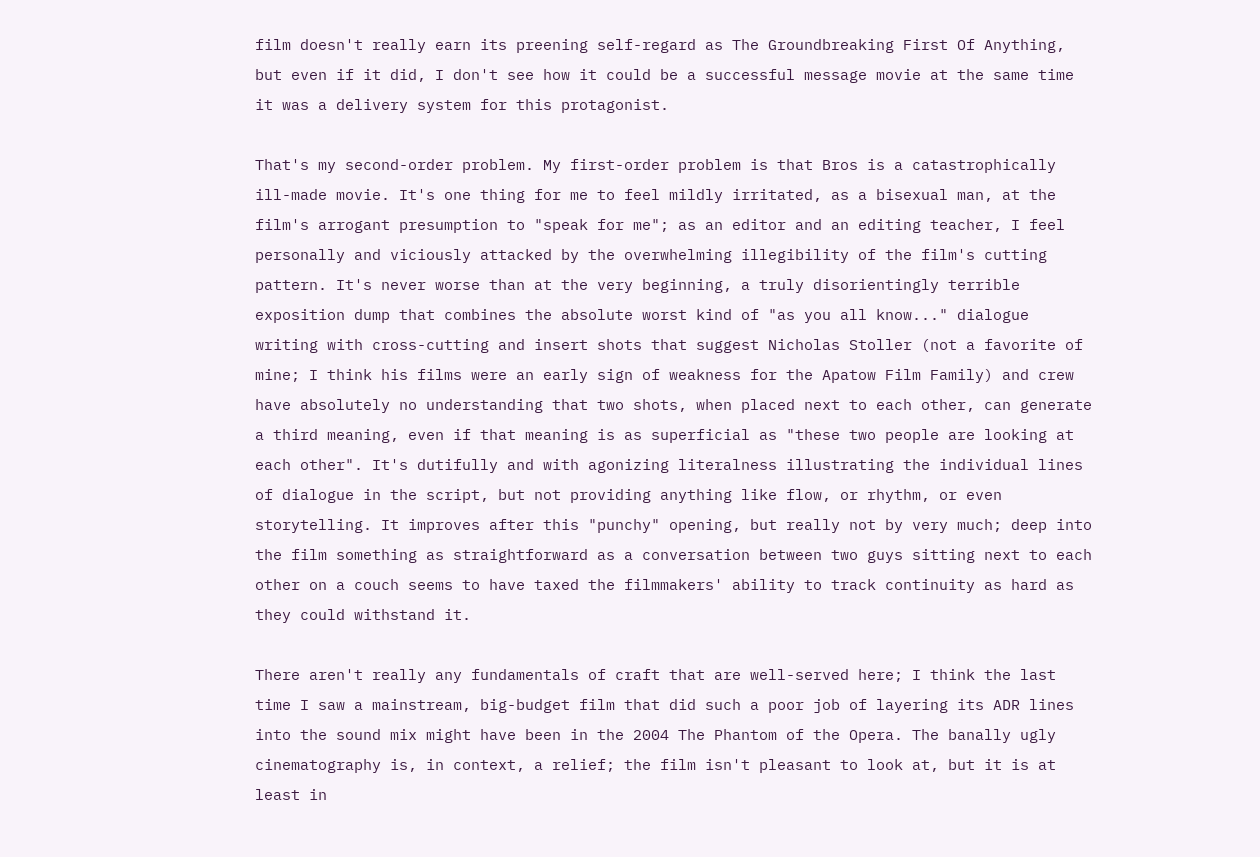film doesn't really earn its preening self-regard as The Groundbreaking First Of Anything, but even if it did, I don't see how it could be a successful message movie at the same time it was a delivery system for this protagonist.

That's my second-order problem. My first-order problem is that Bros is a catastrophically ill-made movie. It's one thing for me to feel mildly irritated, as a bisexual man, at the film's arrogant presumption to "speak for me"; as an editor and an editing teacher, I feel personally and viciously attacked by the overwhelming illegibility of the film's cutting pattern. It's never worse than at the very beginning, a truly disorientingly terrible exposition dump that combines the absolute worst kind of "as you all know..." dialogue writing with cross-cutting and insert shots that suggest Nicholas Stoller (not a favorite of mine; I think his films were an early sign of weakness for the Apatow Film Family) and crew have absolutely no understanding that two shots, when placed next to each other, can generate a third meaning, even if that meaning is as superficial as "these two people are looking at each other". It's dutifully and with agonizing literalness illustrating the individual lines of dialogue in the script, but not providing anything like flow, or rhythm, or even storytelling. It improves after this "punchy" opening, but really not by very much; deep into the film something as straightforward as a conversation between two guys sitting next to each other on a couch seems to have taxed the filmmakers' ability to track continuity as hard as they could withstand it.

There aren't really any fundamentals of craft that are well-served here; I think the last time I saw a mainstream, big-budget film that did such a poor job of layering its ADR lines into the sound mix might have been in the 2004 The Phantom of the Opera. The banally ugly cinematography is, in context, a relief; the film isn't pleasant to look at, but it is at least in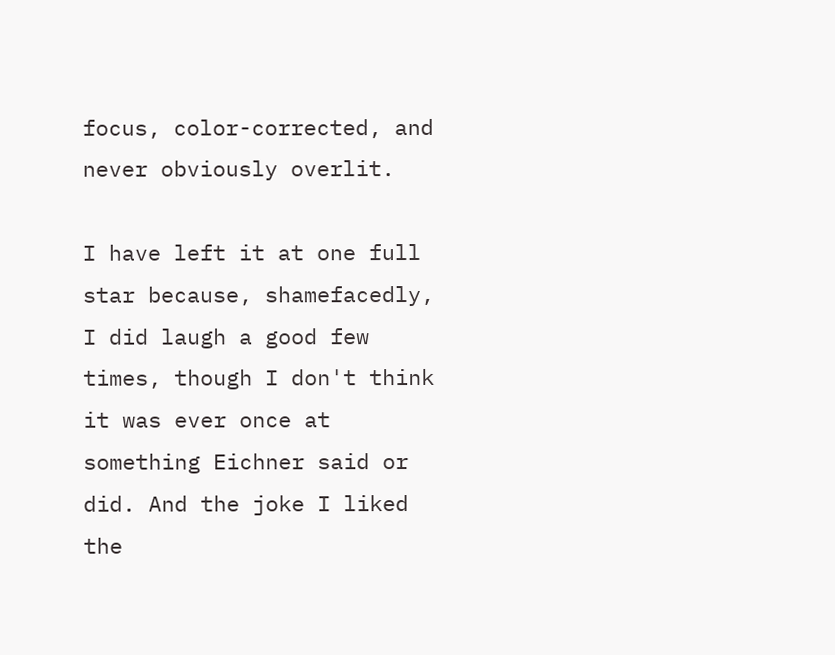focus, color-corrected, and never obviously overlit.

I have left it at one full star because, shamefacedly, I did laugh a good few times, though I don't think it was ever once at something Eichner said or did. And the joke I liked the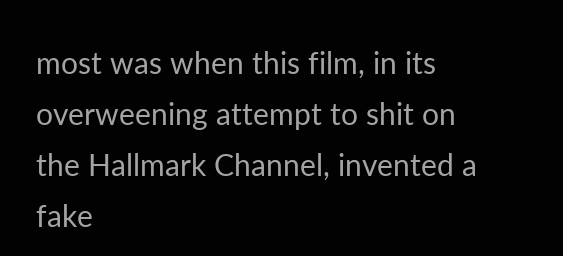most was when this film, in its overweening attempt to shit on the Hallmark Channel, invented a fake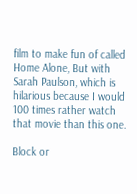film to make fun of called Home Alone, But with Sarah Paulson, which is hilarious because I would 100 times rather watch that movie than this one.

Block or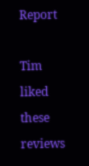Report

Tim liked these reviews